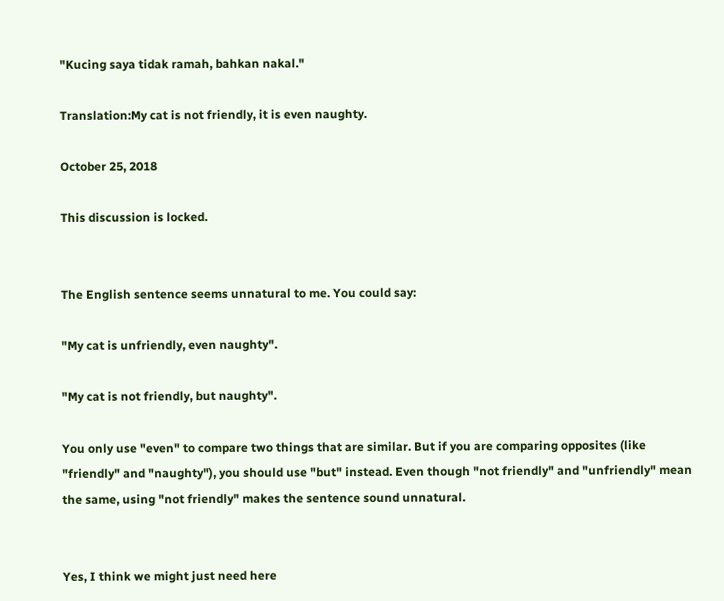"Kucing saya tidak ramah, bahkan nakal."

Translation:My cat is not friendly, it is even naughty.

October 25, 2018

This discussion is locked.


The English sentence seems unnatural to me. You could say:

"My cat is unfriendly, even naughty".

"My cat is not friendly, but naughty".

You only use "even" to compare two things that are similar. But if you are comparing opposites (like "friendly" and "naughty"), you should use "but" instead. Even though "not friendly" and "unfriendly" mean the same, using "not friendly" makes the sentence sound unnatural.


Yes, I think we might just need here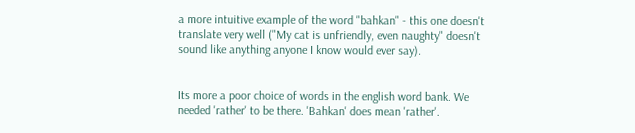a more intuitive example of the word "bahkan" - this one doesn't translate very well ("My cat is unfriendly, even naughty" doesn't sound like anything anyone I know would ever say).


Its more a poor choice of words in the english word bank. We needed 'rather' to be there. 'Bahkan' does mean 'rather'.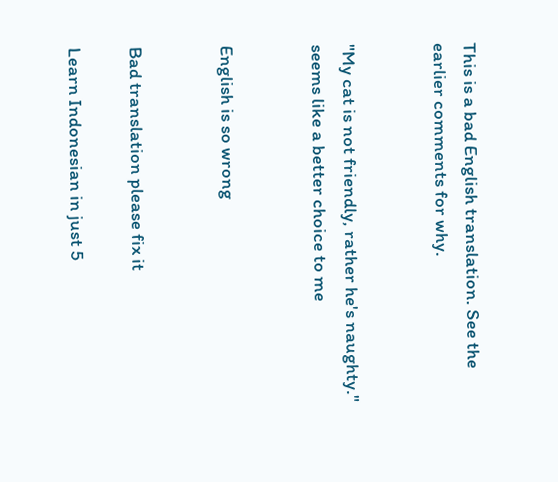This is a bad English translation. See the earlier comments for why.


"My cat is not friendly, rather he's naughty." seems like a better choice to me


English is so wrong


Bad translation please fix it

Learn Indonesian in just 5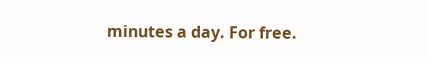minutes a day. For free.